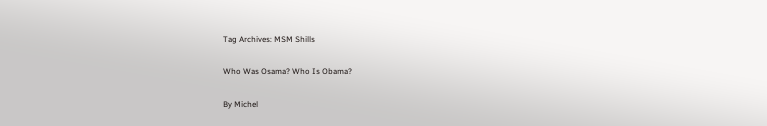Tag Archives: MSM Shills

Who Was Osama? Who Is Obama?

By Michel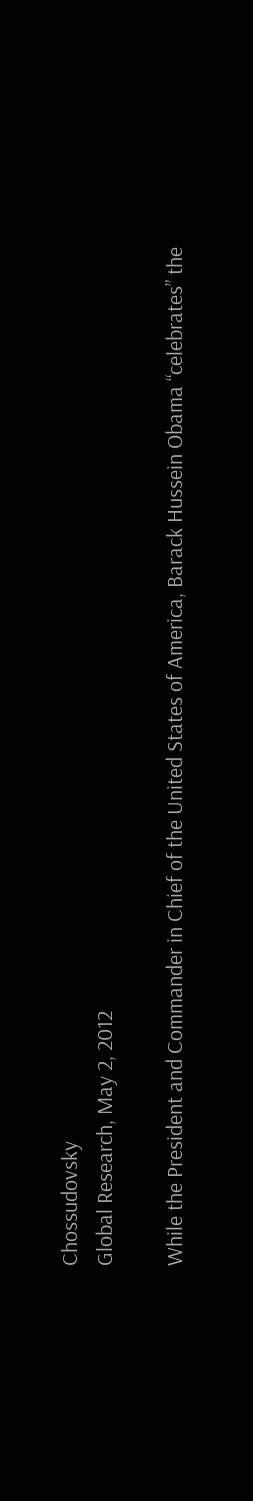Chossudovsky
Global Research, May 2, 2012

While the President and Commander in Chief of the United States of America, Barack Hussein Obama “celebrates” the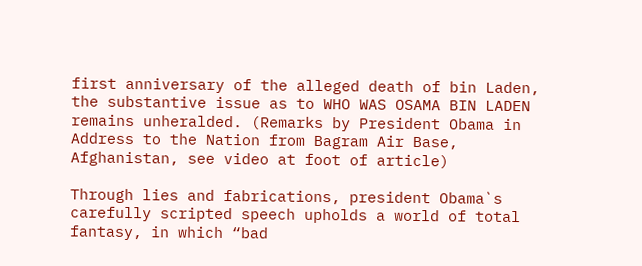first anniversary of the alleged death of bin Laden, the substantive issue as to WHO WAS OSAMA BIN LADEN remains unheralded. (Remarks by President Obama in Address to the Nation from Bagram Air Base, Afghanistan, see video at foot of article)

Through lies and fabrications, president Obama`s carefully scripted speech upholds a world of total fantasy, in which “bad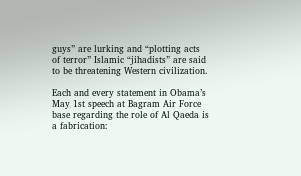guys” are lurking and “plotting acts of terror” Islamic “jihadists” are said to be threatening Western civilization.

Each and every statement in Obama’s May 1st speech at Bagram Air Force base regarding the role of Al Qaeda is a fabrication: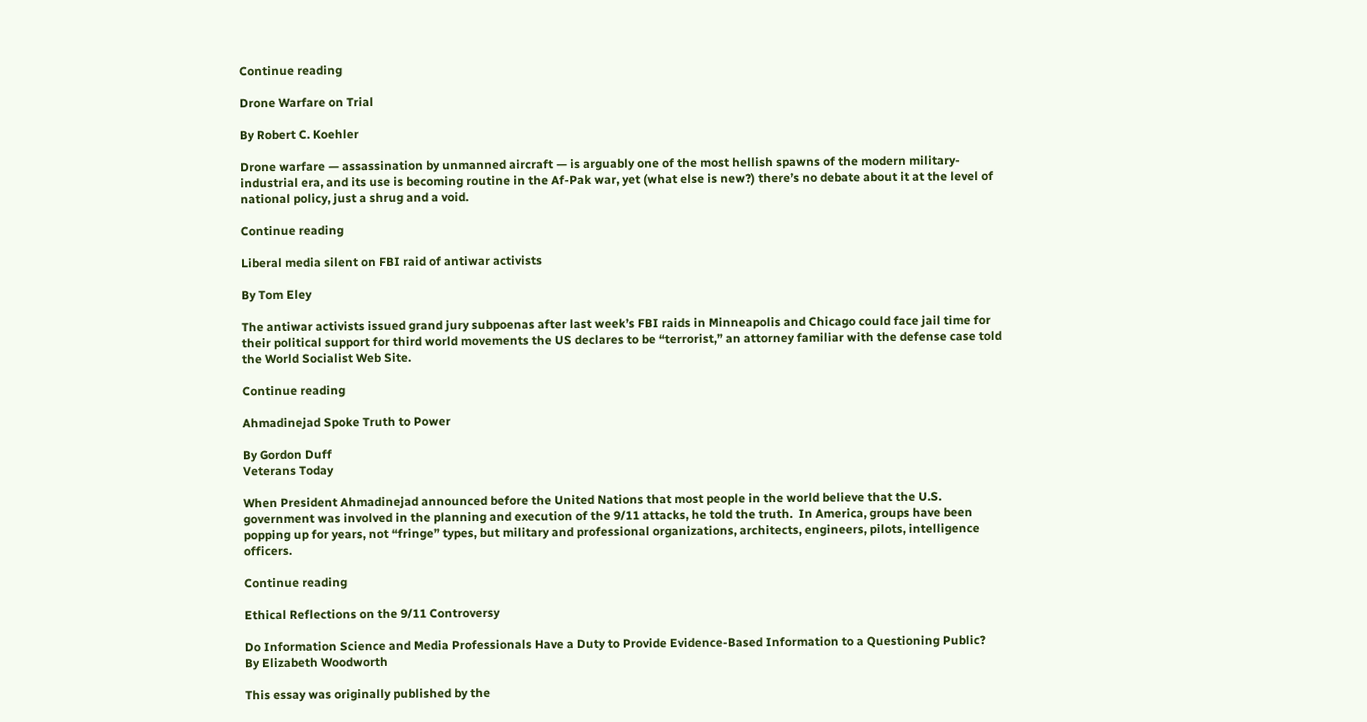Continue reading

Drone Warfare on Trial

By Robert C. Koehler

Drone warfare — assassination by unmanned aircraft — is arguably one of the most hellish spawns of the modern military-industrial era, and its use is becoming routine in the Af-Pak war, yet (what else is new?) there’s no debate about it at the level of national policy, just a shrug and a void.

Continue reading

Liberal media silent on FBI raid of antiwar activists

By Tom Eley

The antiwar activists issued grand jury subpoenas after last week’s FBI raids in Minneapolis and Chicago could face jail time for their political support for third world movements the US declares to be “terrorist,” an attorney familiar with the defense case told the World Socialist Web Site.

Continue reading

Ahmadinejad Spoke Truth to Power

By Gordon Duff
Veterans Today

When President Ahmadinejad announced before the United Nations that most people in the world believe that the U.S. government was involved in the planning and execution of the 9/11 attacks, he told the truth.  In America, groups have been popping up for years, not “fringe” types, but military and professional organizations, architects, engineers, pilots, intelligence officers.

Continue reading

Ethical Reflections on the 9/11 Controversy

Do Information Science and Media Professionals Have a Duty to Provide Evidence-Based Information to a Questioning Public?
By Elizabeth Woodworth

This essay was originally published by the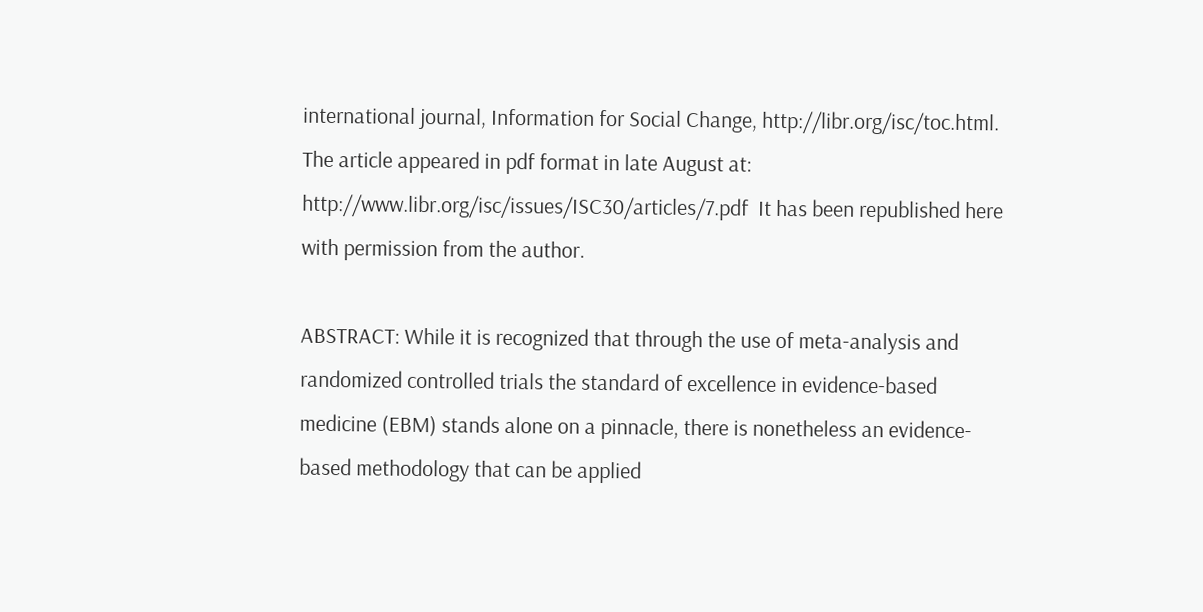international journal, Information for Social Change, http://libr.org/isc/toc.html. The article appeared in pdf format in late August at: http://www.libr.org/isc/issues/ISC30/articles/7.pdf  It has been republished here with permission from the author.

ABSTRACT: While it is recognized that through the use of meta-analysis and randomized controlled trials the standard of excellence in evidence-based medicine (EBM) stands alone on a pinnacle, there is nonetheless an evidence-based methodology that can be applied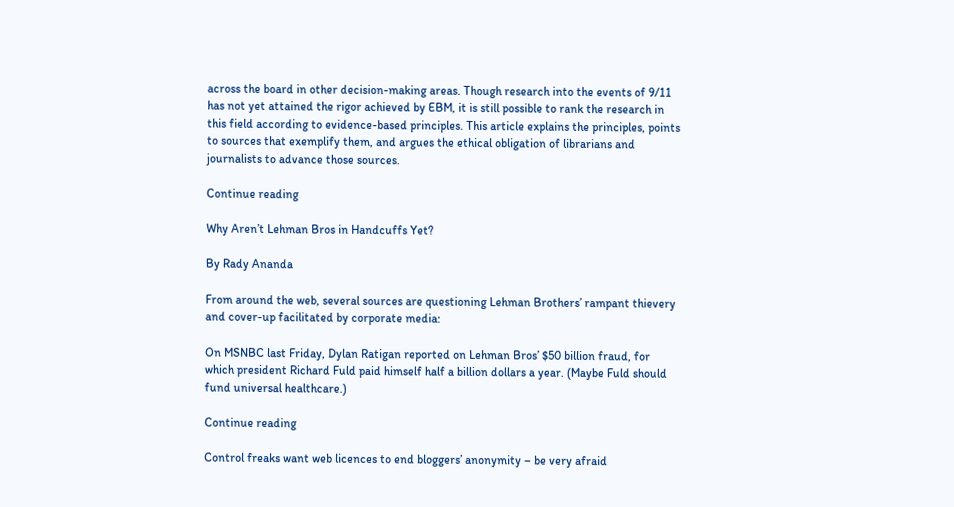across the board in other decision-making areas. Though research into the events of 9/11 has not yet attained the rigor achieved by EBM, it is still possible to rank the research in this field according to evidence-based principles. This article explains the principles, points to sources that exemplify them, and argues the ethical obligation of librarians and journalists to advance those sources.

Continue reading

Why Aren’t Lehman Bros in Handcuffs Yet?

By Rady Ananda

From around the web, several sources are questioning Lehman Brothers’ rampant thievery and cover-up facilitated by corporate media:

On MSNBC last Friday, Dylan Ratigan reported on Lehman Bros’ $50 billion fraud, for which president Richard Fuld paid himself half a billion dollars a year. (Maybe Fuld should fund universal healthcare.)

Continue reading

Control freaks want web licences to end bloggers’ anonymity – be very afraid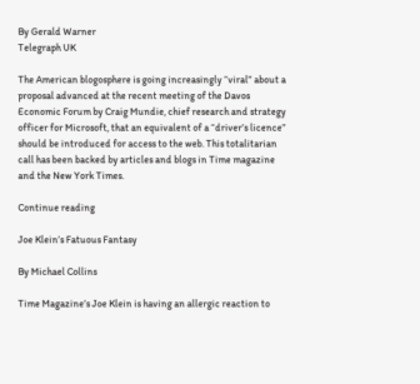By Gerald Warner
Telegraph UK

The American blogosphere is going increasingly “viral” about a proposal advanced at the recent meeting of the Davos Economic Forum by Craig Mundie, chief research and strategy officer for Microsoft, that an equivalent of a “driver’s licence” should be introduced for access to the web. This totalitarian call has been backed by articles and blogs in Time magazine and the New York Times.

Continue reading

Joe Klein’s Fatuous Fantasy

By Michael Collins

Time Magazine’s Joe Klein is having an allergic reaction to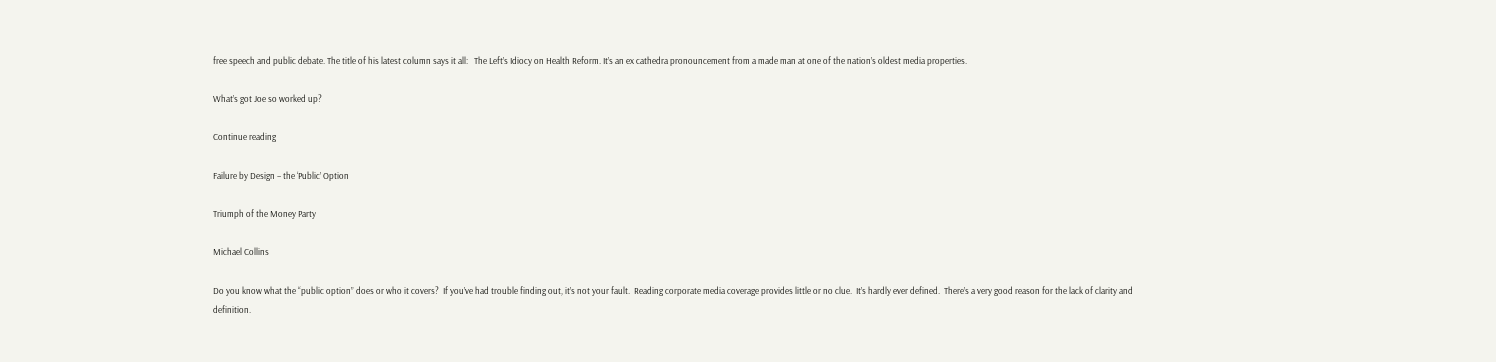free speech and public debate. The title of his latest column says it all:   The Left’s Idiocy on Health Reform. It’s an ex cathedra pronouncement from a made man at one of the nation’s oldest media properties.

What’s got Joe so worked up?

Continue reading

Failure by Design – the ‘Public’ Option

Triumph of the Money Party

Michael Collins

Do you know what the “public option” does or who it covers?  If you’ve had trouble finding out, it’s not your fault.  Reading corporate media coverage provides little or no clue.  It’s hardly ever defined.  There’s a very good reason for the lack of clarity and definition.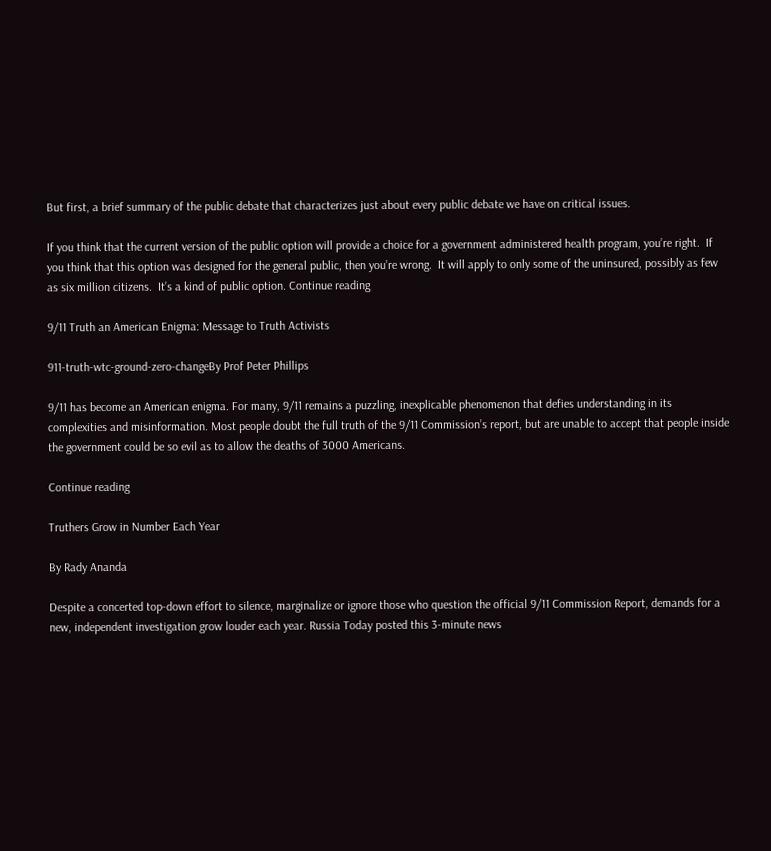But first, a brief summary of the public debate that characterizes just about every public debate we have on critical issues.

If you think that the current version of the public option will provide a choice for a government administered health program, you’re right.  If you think that this option was designed for the general public, then you’re wrong.  It will apply to only some of the uninsured, possibly as few as six million citizens.  It’s a kind of public option. Continue reading

9/11 Truth an American Enigma: Message to Truth Activists

911-truth-wtc-ground-zero-changeBy Prof Peter Phillips

9/11 has become an American enigma. For many, 9/11 remains a puzzling, inexplicable phenomenon that defies understanding in its complexities and misinformation. Most people doubt the full truth of the 9/11 Commission’s report, but are unable to accept that people inside the government could be so evil as to allow the deaths of 3000 Americans.

Continue reading

Truthers Grow in Number Each Year

By Rady Ananda

Despite a concerted top-down effort to silence, marginalize or ignore those who question the official 9/11 Commission Report, demands for a new, independent investigation grow louder each year. Russia Today posted this 3-minute news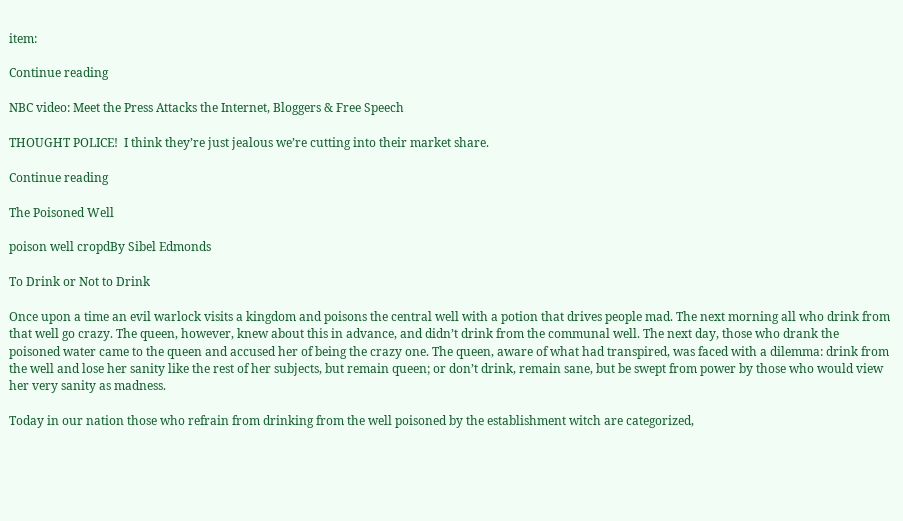item:

Continue reading

NBC video: Meet the Press Attacks the Internet, Bloggers & Free Speech

THOUGHT POLICE!  I think they’re just jealous we’re cutting into their market share.

Continue reading

The Poisoned Well

poison well cropdBy Sibel Edmonds

To Drink or Not to Drink

Once upon a time an evil warlock visits a kingdom and poisons the central well with a potion that drives people mad. The next morning all who drink from that well go crazy. The queen, however, knew about this in advance, and didn’t drink from the communal well. The next day, those who drank the poisoned water came to the queen and accused her of being the crazy one. The queen, aware of what had transpired, was faced with a dilemma: drink from the well and lose her sanity like the rest of her subjects, but remain queen; or don’t drink, remain sane, but be swept from power by those who would view her very sanity as madness.

Today in our nation those who refrain from drinking from the well poisoned by the establishment witch are categorized,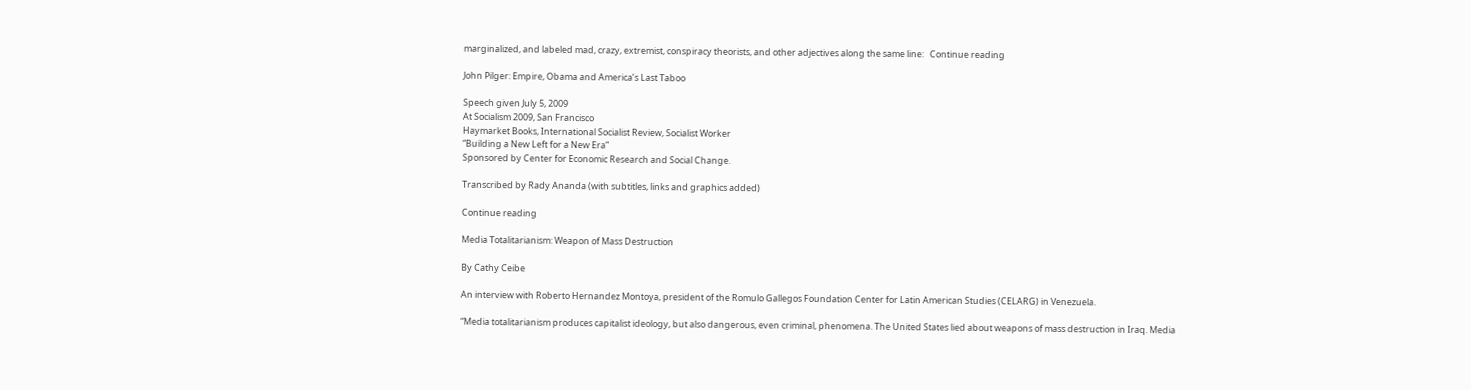marginalized, and labeled mad, crazy, extremist, conspiracy theorists, and other adjectives along the same line:   Continue reading

John Pilger: Empire, Obama and America’s Last Taboo

Speech given July 5, 2009
At Socialism 2009, San Francisco
Haymarket Books, International Socialist Review, Socialist Worker
“Building a New Left for a New Era”
Sponsored by Center for Economic Research and Social Change.

Transcribed by Rady Ananda (with subtitles, links and graphics added)

Continue reading

Media Totalitarianism: Weapon of Mass Destruction

By Cathy Ceibe

An interview with Roberto Hernandez Montoya, president of the Romulo Gallegos Foundation Center for Latin American Studies (CELARG) in Venezuela.

“Media totalitarianism produces capitalist ideology, but also dangerous, even criminal, phenomena. The United States lied about weapons of mass destruction in Iraq. Media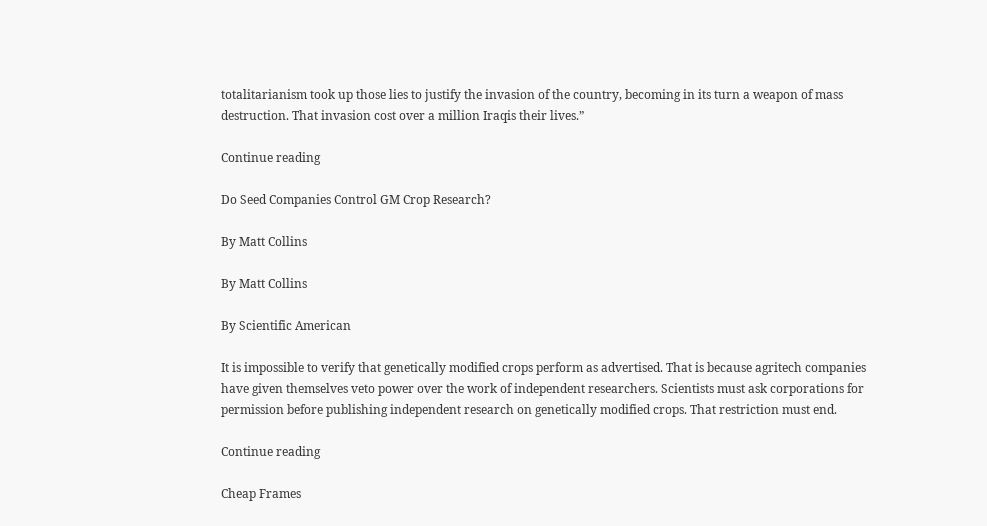totalitarianism took up those lies to justify the invasion of the country, becoming in its turn a weapon of mass destruction. That invasion cost over a million Iraqis their lives.”

Continue reading

Do Seed Companies Control GM Crop Research?

By Matt Collins

By Matt Collins

By Scientific American

It is impossible to verify that genetically modified crops perform as advertised. That is because agritech companies have given themselves veto power over the work of independent researchers. Scientists must ask corporations for permission before publishing independent research on genetically modified crops. That restriction must end.

Continue reading

Cheap Frames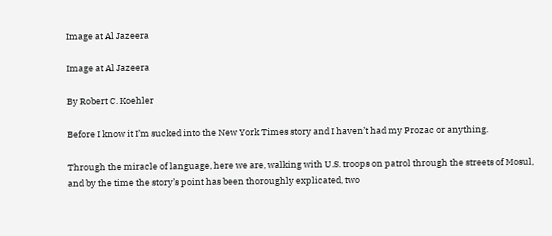Image at Al Jazeera

Image at Al Jazeera

By Robert C. Koehler

Before I know it I’m sucked into the New York Times story and I haven’t had my Prozac or anything.

Through the miracle of language, here we are, walking with U.S. troops on patrol through the streets of Mosul, and by the time the story’s point has been thoroughly explicated, two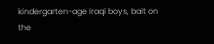kindergarten-age Iraqi boys, bait on the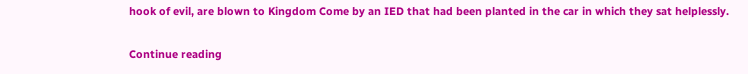hook of evil, are blown to Kingdom Come by an IED that had been planted in the car in which they sat helplessly.

Continue reading